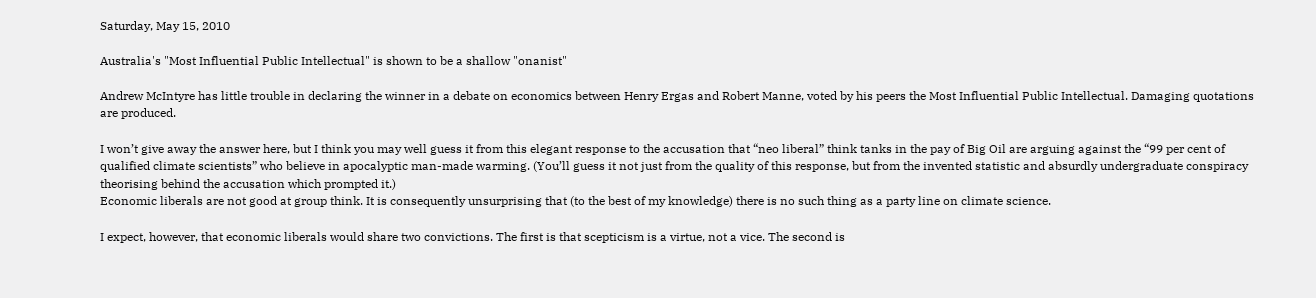Saturday, May 15, 2010

Australia's "Most Influential Public Intellectual" is shown to be a shallow "onanist"

Andrew McIntyre has little trouble in declaring the winner in a debate on economics between Henry Ergas and Robert Manne, voted by his peers the Most Influential Public Intellectual. Damaging quotations are produced.

I won’t give away the answer here, but I think you may well guess it from this elegant response to the accusation that “neo liberal” think tanks in the pay of Big Oil are arguing against the “99 per cent of qualified climate scientists” who believe in apocalyptic man-made warming. (You’ll guess it not just from the quality of this response, but from the invented statistic and absurdly undergraduate conspiracy theorising behind the accusation which prompted it.)
Economic liberals are not good at group think. It is consequently unsurprising that (to the best of my knowledge) there is no such thing as a party line on climate science.

I expect, however, that economic liberals would share two convictions. The first is that scepticism is a virtue, not a vice. The second is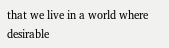that we live in a world where desirable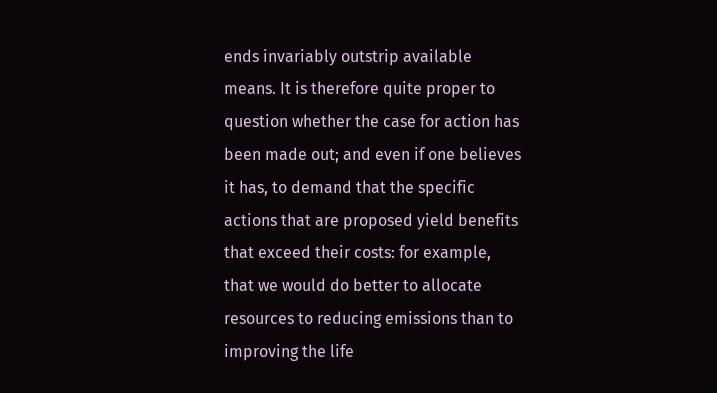ends invariably outstrip available means. It is therefore quite proper to question whether the case for action has been made out; and even if one believes it has, to demand that the specific actions that are proposed yield benefits that exceed their costs: for example, that we would do better to allocate resources to reducing emissions than to improving the life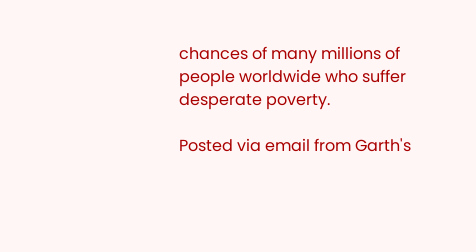chances of many millions of people worldwide who suffer desperate poverty.

Posted via email from Garth's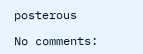posterous

No comments: